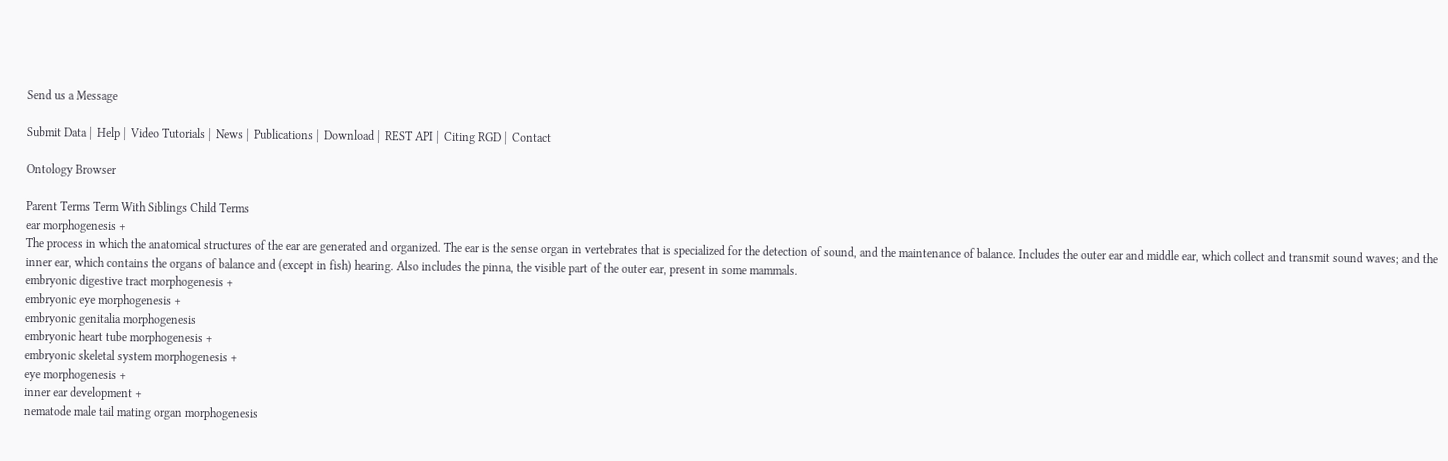Send us a Message

Submit Data |  Help |  Video Tutorials |  News |  Publications |  Download |  REST API |  Citing RGD |  Contact

Ontology Browser

Parent Terms Term With Siblings Child Terms
ear morphogenesis +
The process in which the anatomical structures of the ear are generated and organized. The ear is the sense organ in vertebrates that is specialized for the detection of sound, and the maintenance of balance. Includes the outer ear and middle ear, which collect and transmit sound waves; and the inner ear, which contains the organs of balance and (except in fish) hearing. Also includes the pinna, the visible part of the outer ear, present in some mammals.
embryonic digestive tract morphogenesis +
embryonic eye morphogenesis +
embryonic genitalia morphogenesis
embryonic heart tube morphogenesis +
embryonic skeletal system morphogenesis +
eye morphogenesis +
inner ear development +
nematode male tail mating organ morphogenesis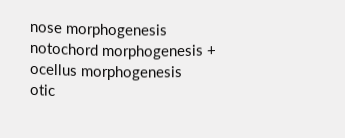nose morphogenesis
notochord morphogenesis +
ocellus morphogenesis
otic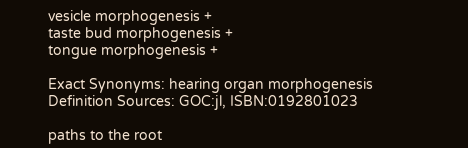vesicle morphogenesis +
taste bud morphogenesis +
tongue morphogenesis +

Exact Synonyms: hearing organ morphogenesis
Definition Sources: GOC:jl, ISBN:0192801023

paths to the root